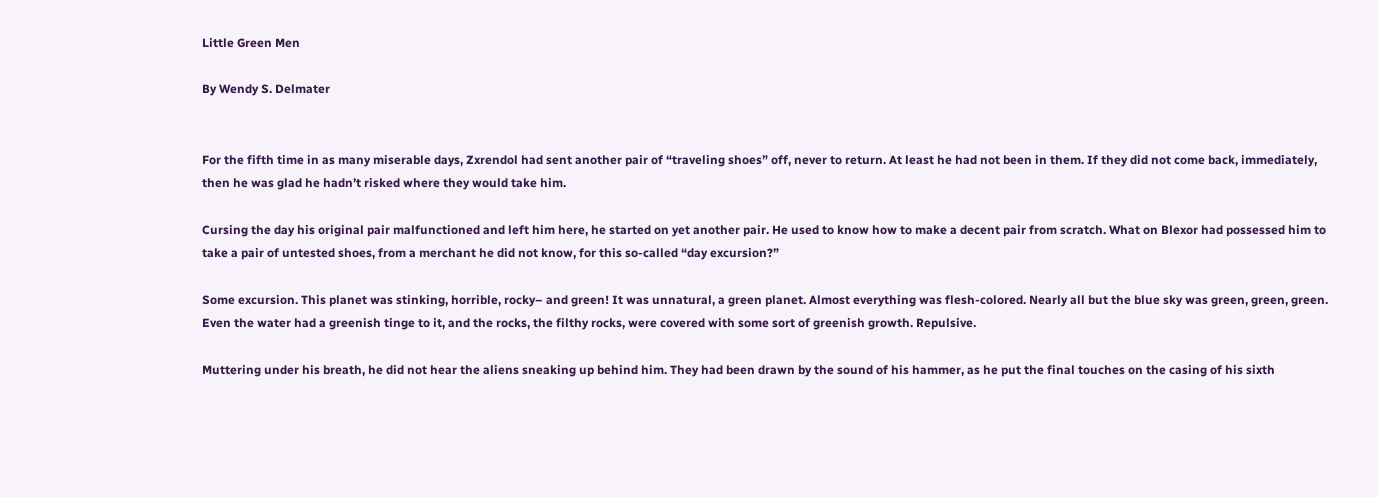Little Green Men

By Wendy S. Delmater


For the fifth time in as many miserable days, Zxrendol had sent another pair of “traveling shoes” off, never to return. At least he had not been in them. If they did not come back, immediately, then he was glad he hadn’t risked where they would take him.

Cursing the day his original pair malfunctioned and left him here, he started on yet another pair. He used to know how to make a decent pair from scratch. What on Blexor had possessed him to take a pair of untested shoes, from a merchant he did not know, for this so-called “day excursion?”

Some excursion. This planet was stinking, horrible, rocky– and green! It was unnatural, a green planet. Almost everything was flesh-colored. Nearly all but the blue sky was green, green, green. Even the water had a greenish tinge to it, and the rocks, the filthy rocks, were covered with some sort of greenish growth. Repulsive.

Muttering under his breath, he did not hear the aliens sneaking up behind him. They had been drawn by the sound of his hammer, as he put the final touches on the casing of his sixth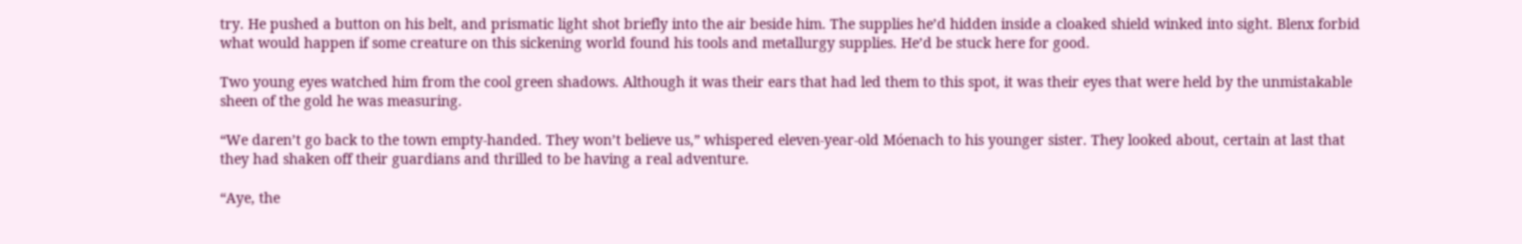try. He pushed a button on his belt, and prismatic light shot briefly into the air beside him. The supplies he’d hidden inside a cloaked shield winked into sight. Blenx forbid what would happen if some creature on this sickening world found his tools and metallurgy supplies. He’d be stuck here for good.

Two young eyes watched him from the cool green shadows. Although it was their ears that had led them to this spot, it was their eyes that were held by the unmistakable sheen of the gold he was measuring.

“We daren’t go back to the town empty-handed. They won’t believe us,” whispered eleven-year-old Móenach to his younger sister. They looked about, certain at last that they had shaken off their guardians and thrilled to be having a real adventure.

“Aye, the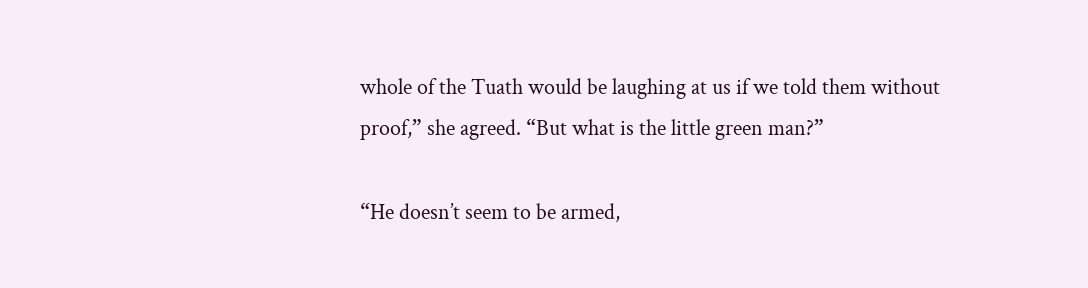whole of the Tuath would be laughing at us if we told them without proof,” she agreed. “But what is the little green man?”

“He doesn’t seem to be armed,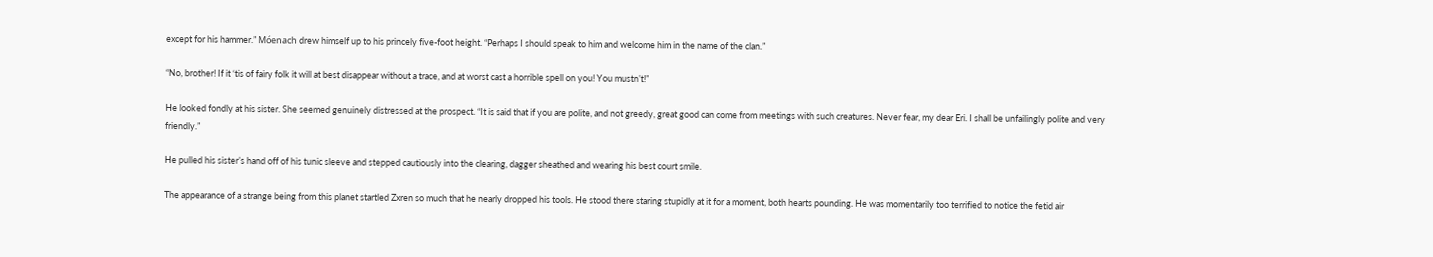except for his hammer.” Móenach drew himself up to his princely five-foot height. “Perhaps I should speak to him and welcome him in the name of the clan.”

“No, brother! If it ‘tis of fairy folk it will at best disappear without a trace, and at worst cast a horrible spell on you! You mustn’t!”

He looked fondly at his sister. She seemed genuinely distressed at the prospect. “It is said that if you are polite, and not greedy, great good can come from meetings with such creatures. Never fear, my dear Eri. I shall be unfailingly polite and very friendly.”

He pulled his sister’s hand off of his tunic sleeve and stepped cautiously into the clearing, dagger sheathed and wearing his best court smile.

The appearance of a strange being from this planet startled Zxren so much that he nearly dropped his tools. He stood there staring stupidly at it for a moment, both hearts pounding. He was momentarily too terrified to notice the fetid air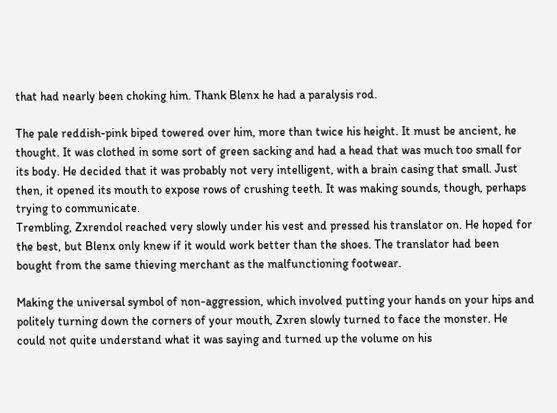that had nearly been choking him. Thank Blenx he had a paralysis rod.

The pale reddish-pink biped towered over him, more than twice his height. It must be ancient, he thought. It was clothed in some sort of green sacking and had a head that was much too small for its body. He decided that it was probably not very intelligent, with a brain casing that small. Just then, it opened its mouth to expose rows of crushing teeth. It was making sounds, though, perhaps trying to communicate.
Trembling, Zxrendol reached very slowly under his vest and pressed his translator on. He hoped for the best, but Blenx only knew if it would work better than the shoes. The translator had been bought from the same thieving merchant as the malfunctioning footwear.

Making the universal symbol of non-aggression, which involved putting your hands on your hips and politely turning down the corners of your mouth, Zxren slowly turned to face the monster. He could not quite understand what it was saying and turned up the volume on his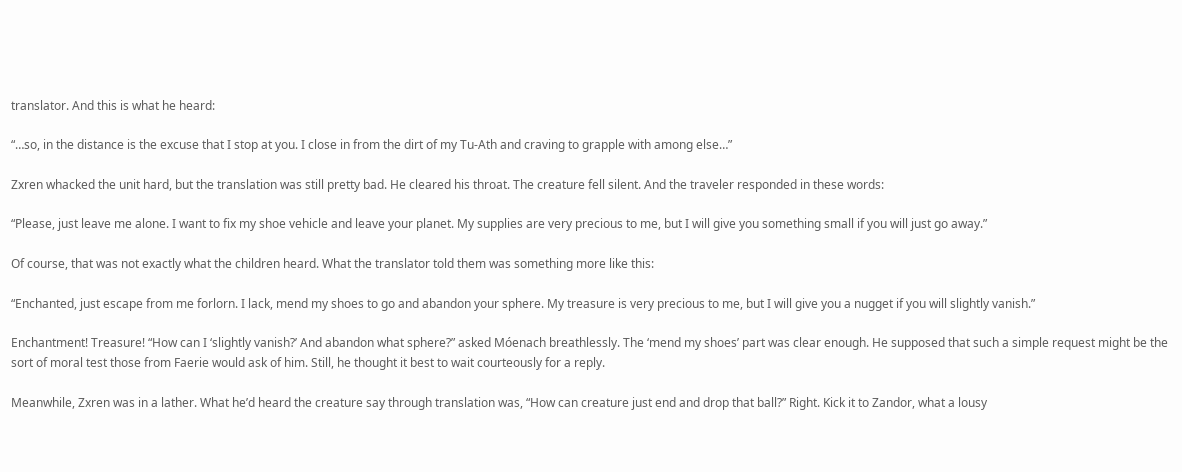translator. And this is what he heard:

“…so, in the distance is the excuse that I stop at you. I close in from the dirt of my Tu-Ath and craving to grapple with among else…”

Zxren whacked the unit hard, but the translation was still pretty bad. He cleared his throat. The creature fell silent. And the traveler responded in these words:

“Please, just leave me alone. I want to fix my shoe vehicle and leave your planet. My supplies are very precious to me, but I will give you something small if you will just go away.”

Of course, that was not exactly what the children heard. What the translator told them was something more like this:

“Enchanted, just escape from me forlorn. I lack, mend my shoes to go and abandon your sphere. My treasure is very precious to me, but I will give you a nugget if you will slightly vanish.”

Enchantment! Treasure! “How can I ‘slightly vanish?’ And abandon what sphere?” asked Móenach breathlessly. The ‘mend my shoes’ part was clear enough. He supposed that such a simple request might be the sort of moral test those from Faerie would ask of him. Still, he thought it best to wait courteously for a reply.

Meanwhile, Zxren was in a lather. What he’d heard the creature say through translation was, “How can creature just end and drop that ball?” Right. Kick it to Zandor, what a lousy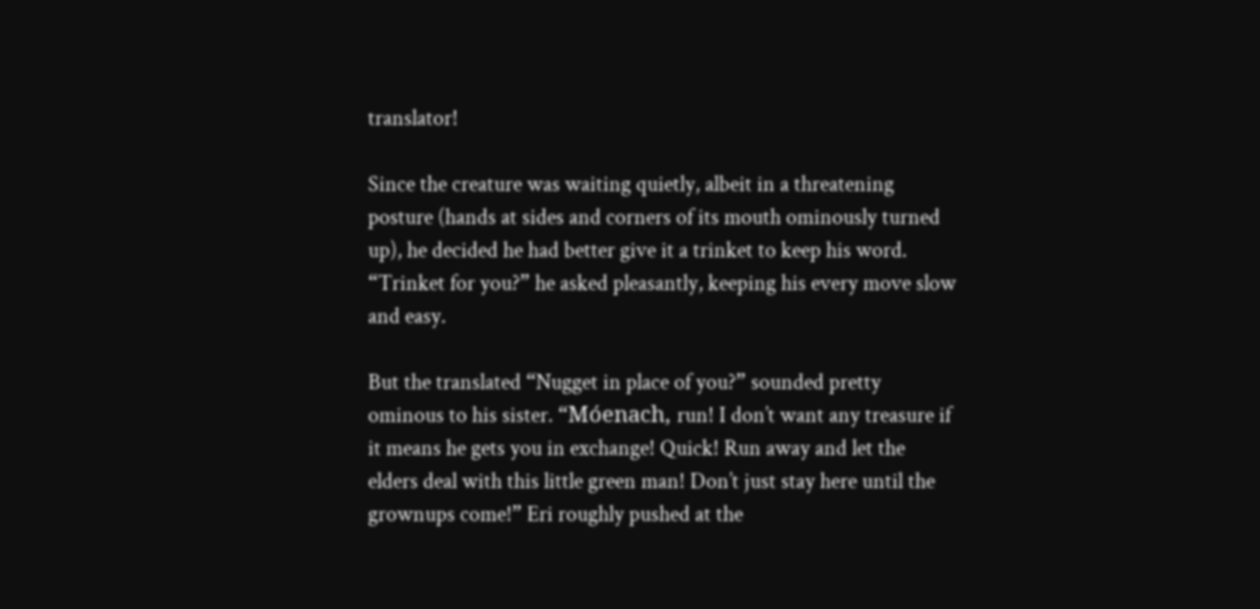translator!

Since the creature was waiting quietly, albeit in a threatening posture (hands at sides and corners of its mouth ominously turned up), he decided he had better give it a trinket to keep his word. “Trinket for you?” he asked pleasantly, keeping his every move slow and easy.

But the translated “Nugget in place of you?” sounded pretty ominous to his sister. “Móenach, run! I don’t want any treasure if it means he gets you in exchange! Quick! Run away and let the elders deal with this little green man! Don’t just stay here until the grownups come!” Eri roughly pushed at the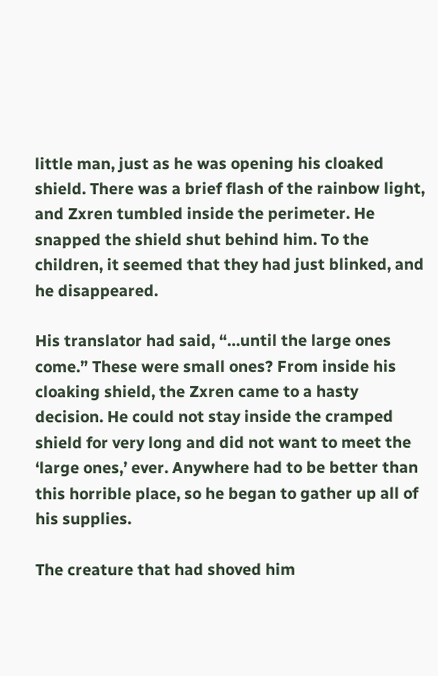little man, just as he was opening his cloaked shield. There was a brief flash of the rainbow light, and Zxren tumbled inside the perimeter. He snapped the shield shut behind him. To the children, it seemed that they had just blinked, and he disappeared.

His translator had said, “…until the large ones come.” These were small ones? From inside his cloaking shield, the Zxren came to a hasty decision. He could not stay inside the cramped shield for very long and did not want to meet the ‘large ones,’ ever. Anywhere had to be better than this horrible place, so he began to gather up all of his supplies.

The creature that had shoved him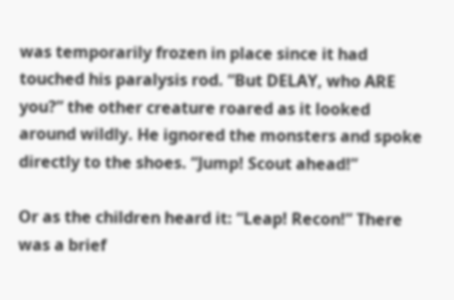was temporarily frozen in place since it had touched his paralysis rod. “But DELAY, who ARE you?” the other creature roared as it looked around wildly. He ignored the monsters and spoke directly to the shoes. “Jump! Scout ahead!”

Or as the children heard it: “Leap! Recon!” There was a brief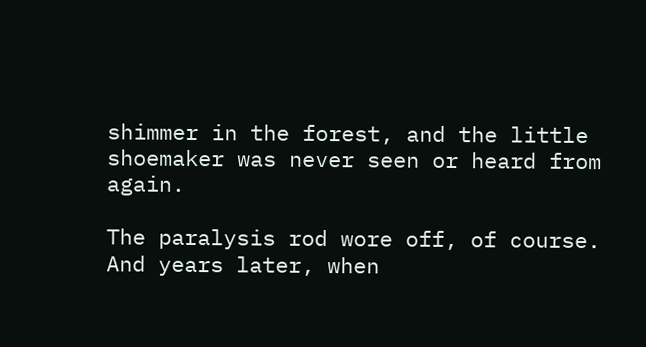shimmer in the forest, and the little shoemaker was never seen or heard from again.

The paralysis rod wore off, of course. And years later, when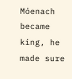Móenach became king, he made sure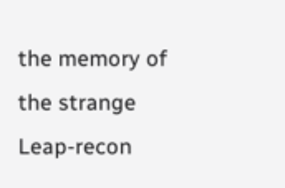the memory of the strange Leap-recon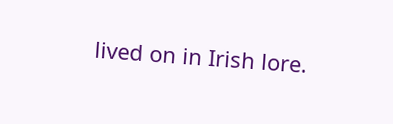lived on in Irish lore.